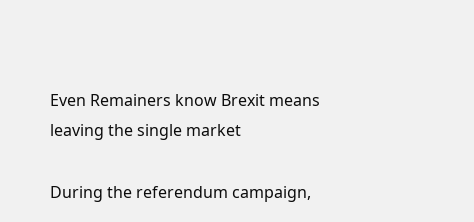Even Remainers know Brexit means leaving the single market

During the referendum campaign,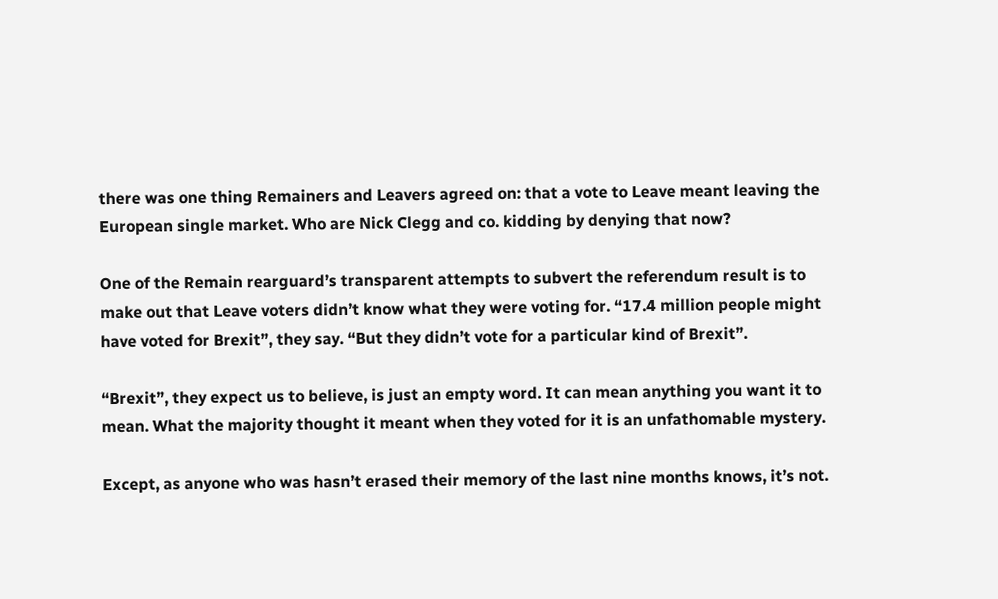there was one thing Remainers and Leavers agreed on: that a vote to Leave meant leaving the European single market. Who are Nick Clegg and co. kidding by denying that now?

One of the Remain rearguard’s transparent attempts to subvert the referendum result is to make out that Leave voters didn’t know what they were voting for. “17.4 million people might have voted for Brexit”, they say. “But they didn’t vote for a particular kind of Brexit”.

“Brexit”, they expect us to believe, is just an empty word. It can mean anything you want it to mean. What the majority thought it meant when they voted for it is an unfathomable mystery.

Except, as anyone who was hasn’t erased their memory of the last nine months knows, it’s not.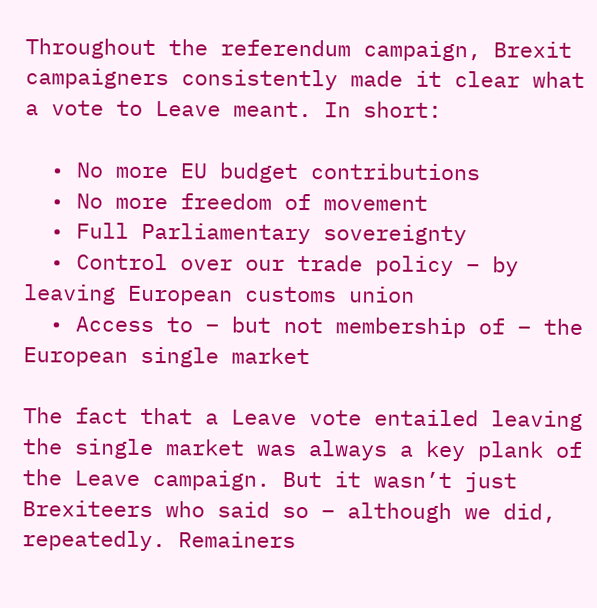Throughout the referendum campaign, Brexit campaigners consistently made it clear what a vote to Leave meant. In short:

  • No more EU budget contributions
  • No more freedom of movement
  • Full Parliamentary sovereignty
  • Control over our trade policy – by leaving European customs union
  • Access to – but not membership of – the European single market

The fact that a Leave vote entailed leaving the single market was always a key plank of the Leave campaign. But it wasn’t just Brexiteers who said so – although we did, repeatedly. Remainers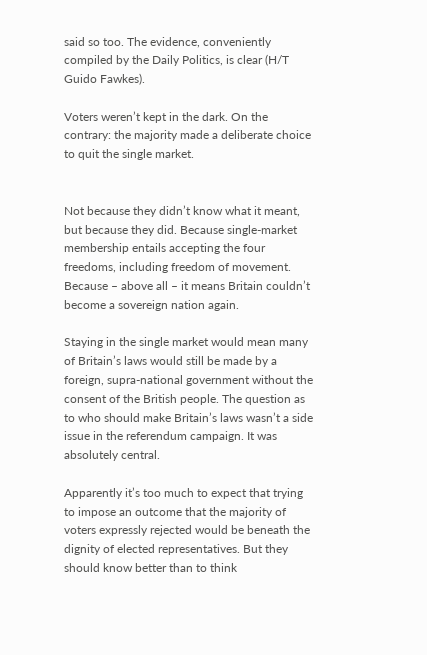said so too. The evidence, conveniently compiled by the Daily Politics, is clear (H/T Guido Fawkes).

Voters weren’t kept in the dark. On the contrary: the majority made a deliberate choice to quit the single market.


Not because they didn’t know what it meant, but because they did. Because single-market membership entails accepting the four freedoms, including freedom of movement. Because – above all – it means Britain couldn’t become a sovereign nation again.

Staying in the single market would mean many of Britain’s laws would still be made by a foreign, supra-national government without the consent of the British people. The question as to who should make Britain’s laws wasn’t a side issue in the referendum campaign. It was absolutely central.

Apparently it’s too much to expect that trying to impose an outcome that the majority of voters expressly rejected would be beneath the dignity of elected representatives. But they should know better than to think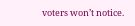voters won’t notice.